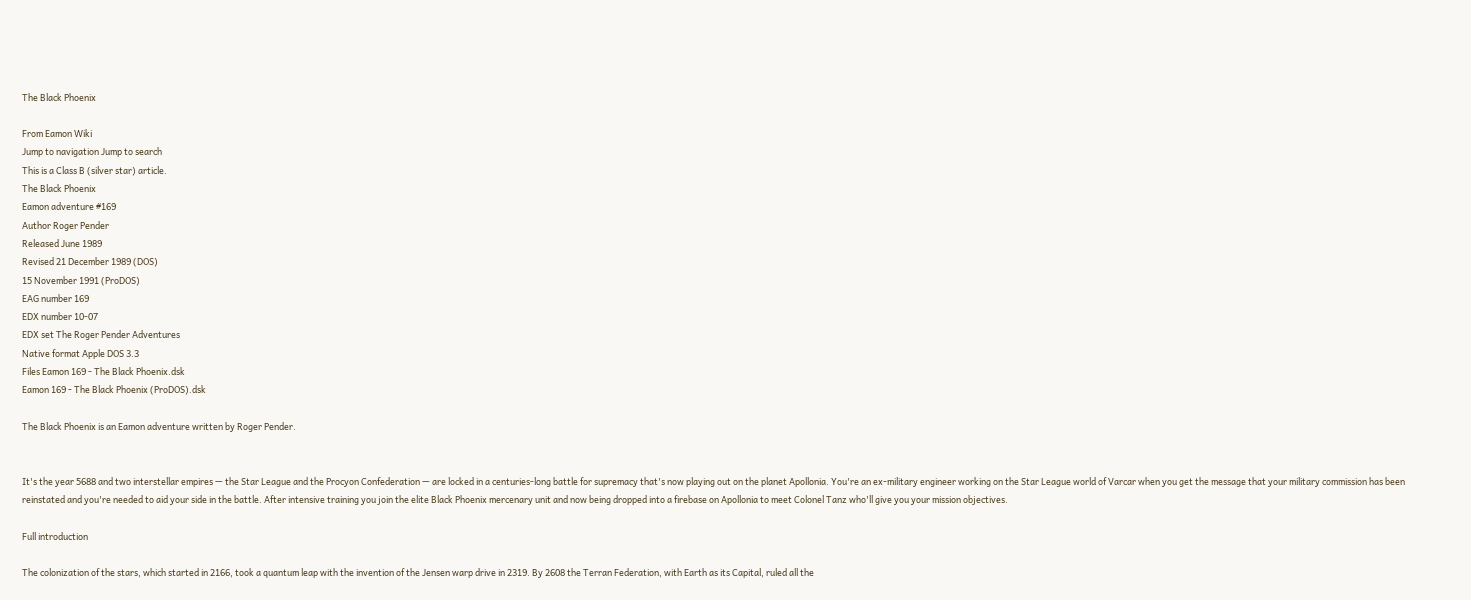The Black Phoenix

From Eamon Wiki
Jump to navigation Jump to search
This is a Class B (silver star) article.
The Black Phoenix
Eamon adventure #169
Author Roger Pender
Released June 1989
Revised 21 December 1989 (DOS)
15 November 1991 (ProDOS)
EAG number 169
EDX number 10-07
EDX set The Roger Pender Adventures
Native format Apple DOS 3.3
Files Eamon 169 - The Black Phoenix.dsk
Eamon 169 - The Black Phoenix (ProDOS).dsk

The Black Phoenix is an Eamon adventure written by Roger Pender.


It's the year 5688 and two interstellar empires — the Star League and the Procyon Confederation — are locked in a centuries-long battle for supremacy that's now playing out on the planet Apollonia. You're an ex-military engineer working on the Star League world of Varcar when you get the message that your military commission has been reinstated and you're needed to aid your side in the battle. After intensive training you join the elite Black Phoenix mercenary unit and now being dropped into a firebase on Apollonia to meet Colonel Tanz who'll give you your mission objectives.

Full introduction

The colonization of the stars, which started in 2166, took a quantum leap with the invention of the Jensen warp drive in 2319. By 2608 the Terran Federation, with Earth as its Capital, ruled all the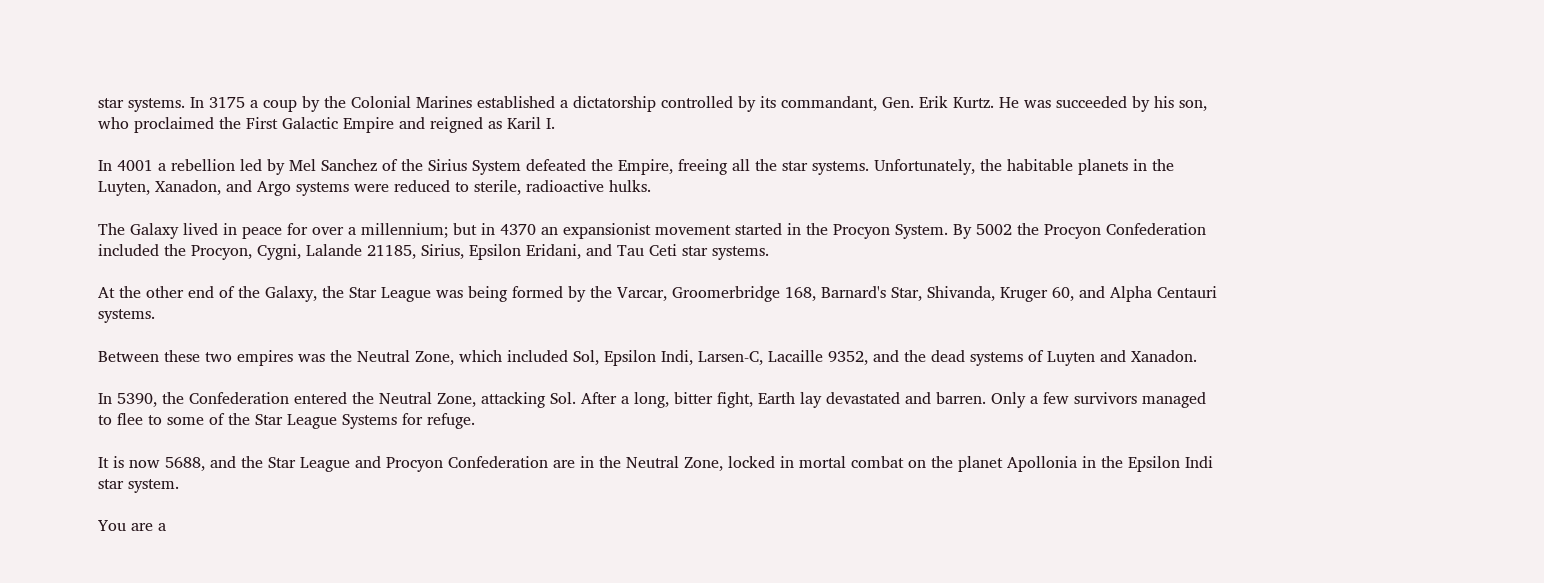star systems. In 3175 a coup by the Colonial Marines established a dictatorship controlled by its commandant, Gen. Erik Kurtz. He was succeeded by his son, who proclaimed the First Galactic Empire and reigned as Karil I.

In 4001 a rebellion led by Mel Sanchez of the Sirius System defeated the Empire, freeing all the star systems. Unfortunately, the habitable planets in the Luyten, Xanadon, and Argo systems were reduced to sterile, radioactive hulks.

The Galaxy lived in peace for over a millennium; but in 4370 an expansionist movement started in the Procyon System. By 5002 the Procyon Confederation included the Procyon, Cygni, Lalande 21185, Sirius, Epsilon Eridani, and Tau Ceti star systems.

At the other end of the Galaxy, the Star League was being formed by the Varcar, Groomerbridge 168, Barnard's Star, Shivanda, Kruger 60, and Alpha Centauri systems.

Between these two empires was the Neutral Zone, which included Sol, Epsilon Indi, Larsen-C, Lacaille 9352, and the dead systems of Luyten and Xanadon.

In 5390, the Confederation entered the Neutral Zone, attacking Sol. After a long, bitter fight, Earth lay devastated and barren. Only a few survivors managed to flee to some of the Star League Systems for refuge.

It is now 5688, and the Star League and Procyon Confederation are in the Neutral Zone, locked in mortal combat on the planet Apollonia in the Epsilon Indi star system.

You are a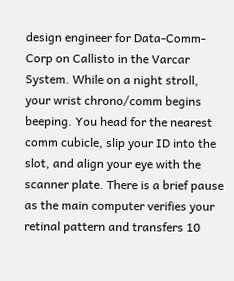design engineer for Data-Comm-Corp on Callisto in the Varcar System. While on a night stroll, your wrist chrono/comm begins beeping. You head for the nearest comm cubicle, slip your ID into the slot, and align your eye with the scanner plate. There is a brief pause as the main computer verifies your retinal pattern and transfers 10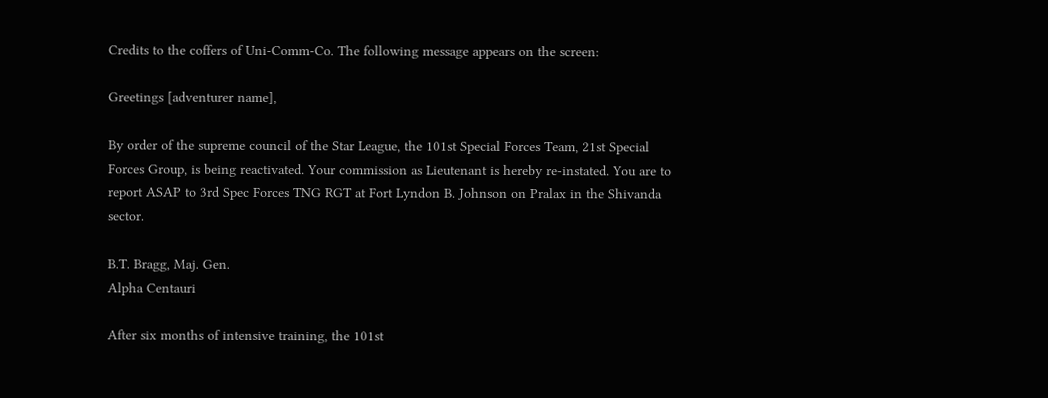Credits to the coffers of Uni-Comm-Co. The following message appears on the screen:

Greetings [adventurer name],

By order of the supreme council of the Star League, the 101st Special Forces Team, 21st Special Forces Group, is being reactivated. Your commission as Lieutenant is hereby re-instated. You are to report ASAP to 3rd Spec Forces TNG RGT at Fort Lyndon B. Johnson on Pralax in the Shivanda sector.

B.T. Bragg, Maj. Gen.
Alpha Centauri

After six months of intensive training, the 101st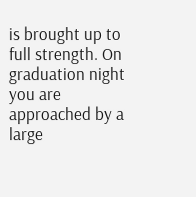is brought up to full strength. On graduation night you are approached by a large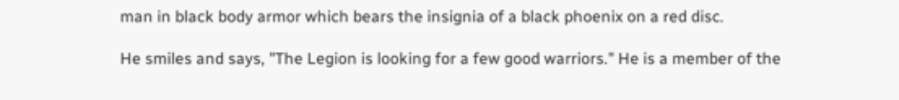man in black body armor which bears the insignia of a black phoenix on a red disc.

He smiles and says, "The Legion is looking for a few good warriors." He is a member of the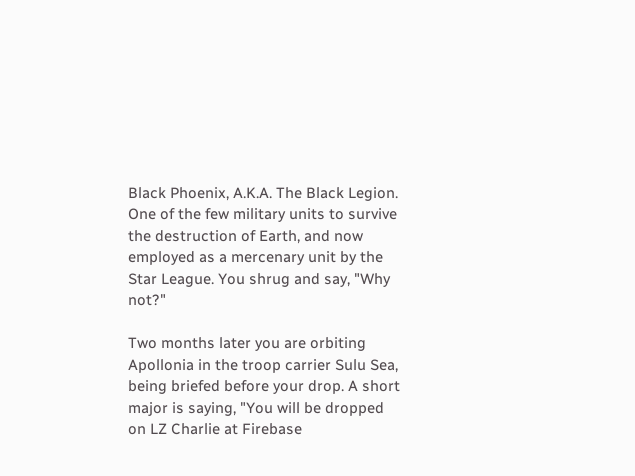Black Phoenix, A.K.A. The Black Legion. One of the few military units to survive the destruction of Earth, and now employed as a mercenary unit by the Star League. You shrug and say, "Why not?"

Two months later you are orbiting Apollonia in the troop carrier Sulu Sea, being briefed before your drop. A short major is saying, "You will be dropped on LZ Charlie at Firebase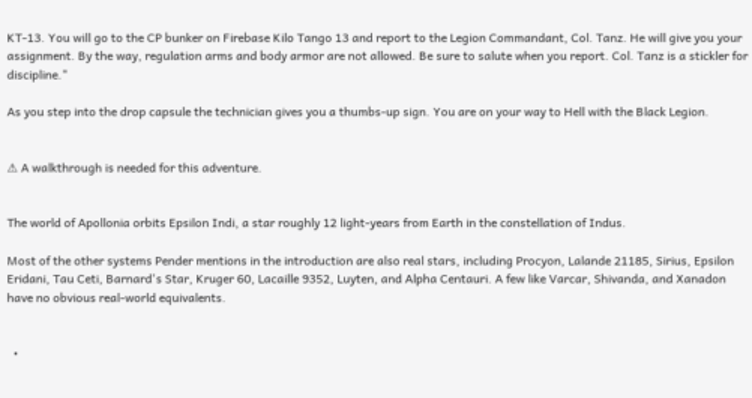KT-13. You will go to the CP bunker on Firebase Kilo Tango 13 and report to the Legion Commandant, Col. Tanz. He will give you your assignment. By the way, regulation arms and body armor are not allowed. Be sure to salute when you report. Col. Tanz is a stickler for discipline."

As you step into the drop capsule the technician gives you a thumbs-up sign. You are on your way to Hell with the Black Legion.


⚠ A walkthrough is needed for this adventure.


The world of Apollonia orbits Epsilon Indi, a star roughly 12 light-years from Earth in the constellation of Indus.

Most of the other systems Pender mentions in the introduction are also real stars, including Procyon, Lalande 21185, Sirius, Epsilon Eridani, Tau Ceti, Barnard's Star, Kruger 60, Lacaille 9352, Luyten, and Alpha Centauri. A few like Varcar, Shivanda, and Xanadon have no obvious real-world equivalents.


  •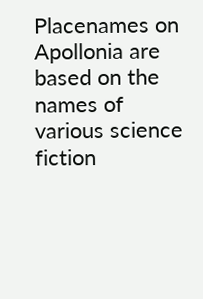Placenames on Apollonia are based on the names of various science fiction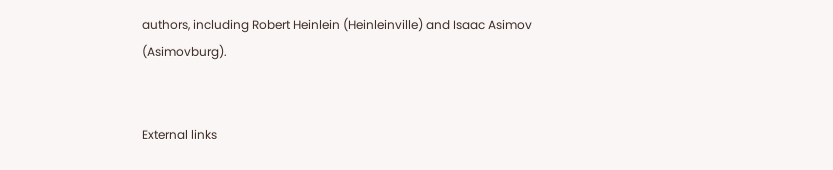authors, including Robert Heinlein (Heinleinville) and Isaac Asimov (Asimovburg).


External links